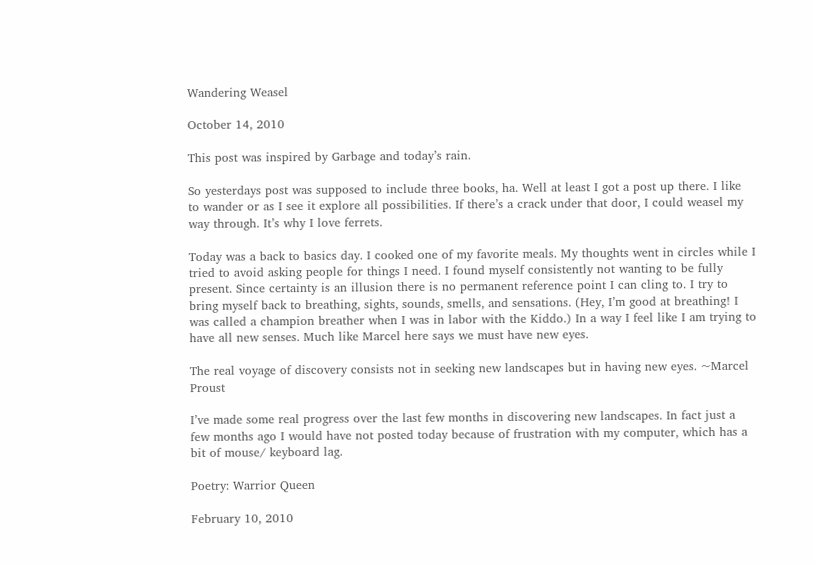Wandering Weasel

October 14, 2010

This post was inspired by Garbage and today’s rain.

So yesterdays post was supposed to include three books, ha. Well at least I got a post up there. I like to wander or as I see it explore all possibilities. If there’s a crack under that door, I could weasel my way through. It’s why I love ferrets.

Today was a back to basics day. I cooked one of my favorite meals. My thoughts went in circles while I tried to avoid asking people for things I need. I found myself consistently not wanting to be fully present. Since certainty is an illusion there is no permanent reference point I can cling to. I try to bring myself back to breathing, sights, sounds, smells, and sensations. (Hey, I’m good at breathing! I was called a champion breather when I was in labor with the Kiddo.) In a way I feel like I am trying to have all new senses. Much like Marcel here says we must have new eyes.

The real voyage of discovery consists not in seeking new landscapes but in having new eyes. ~Marcel Proust

I’ve made some real progress over the last few months in discovering new landscapes. In fact just a few months ago I would have not posted today because of frustration with my computer, which has a bit of mouse/ keyboard lag.

Poetry: Warrior Queen

February 10, 2010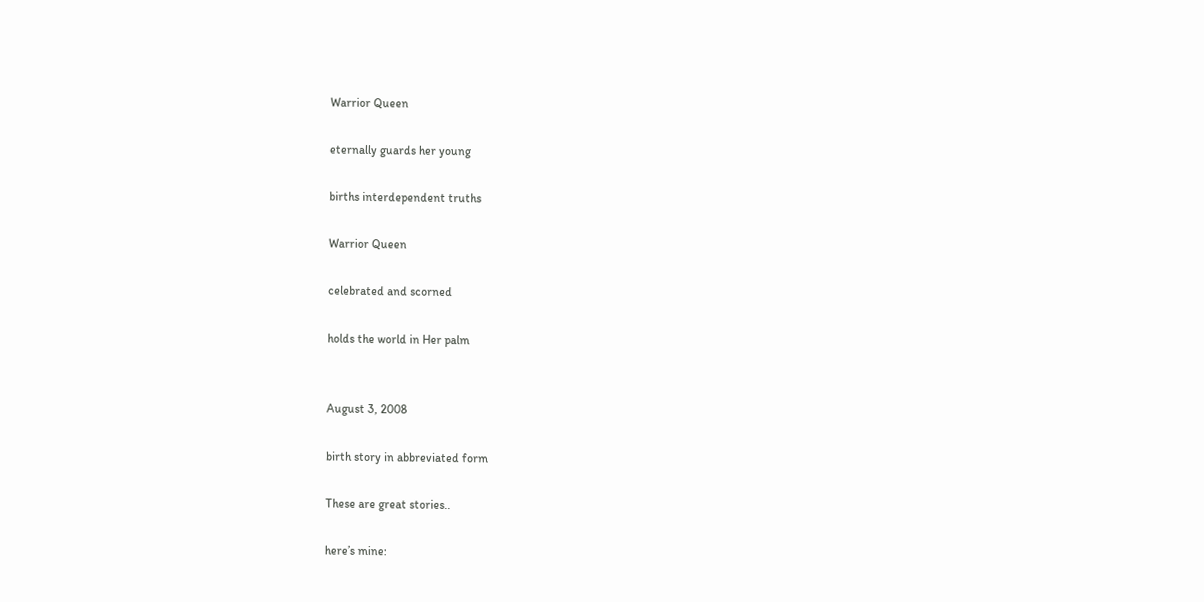Warrior Queen

eternally guards her young

births interdependent truths

Warrior Queen

celebrated and scorned

holds the world in Her palm


August 3, 2008

birth story in abbreviated form

These are great stories..

here’s mine: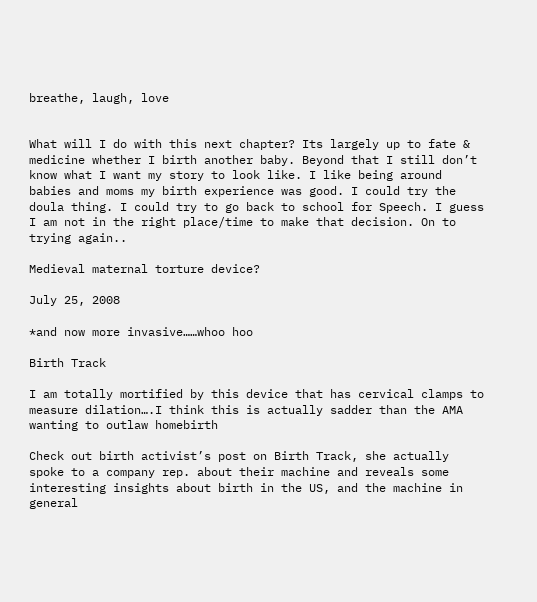breathe, laugh, love


What will I do with this next chapter? Its largely up to fate & medicine whether I birth another baby. Beyond that I still don’t know what I want my story to look like. I like being around babies and moms my birth experience was good. I could try the doula thing. I could try to go back to school for Speech. I guess I am not in the right place/time to make that decision. On to trying again..

Medieval maternal torture device?

July 25, 2008

*and now more invasive……whoo hoo

Birth Track

I am totally mortified by this device that has cervical clamps to measure dilation….I think this is actually sadder than the AMA wanting to outlaw homebirth

Check out birth activist’s post on Birth Track, she actually spoke to a company rep. about their machine and reveals some interesting insights about birth in the US, and the machine in general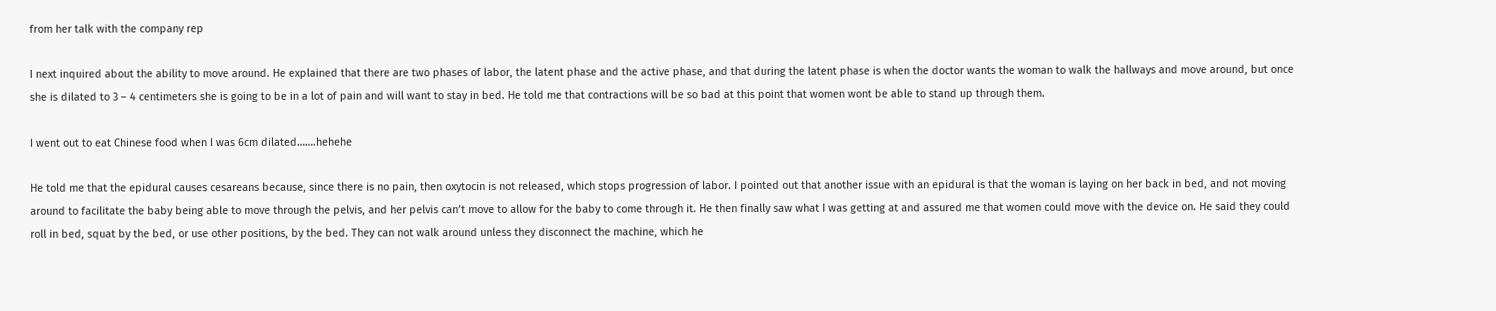from her talk with the company rep

I next inquired about the ability to move around. He explained that there are two phases of labor, the latent phase and the active phase, and that during the latent phase is when the doctor wants the woman to walk the hallways and move around, but once she is dilated to 3 – 4 centimeters she is going to be in a lot of pain and will want to stay in bed. He told me that contractions will be so bad at this point that women wont be able to stand up through them.

I went out to eat Chinese food when I was 6cm dilated…….hehehe

He told me that the epidural causes cesareans because, since there is no pain, then oxytocin is not released, which stops progression of labor. I pointed out that another issue with an epidural is that the woman is laying on her back in bed, and not moving around to facilitate the baby being able to move through the pelvis, and her pelvis can’t move to allow for the baby to come through it. He then finally saw what I was getting at and assured me that women could move with the device on. He said they could roll in bed, squat by the bed, or use other positions, by the bed. They can not walk around unless they disconnect the machine, which he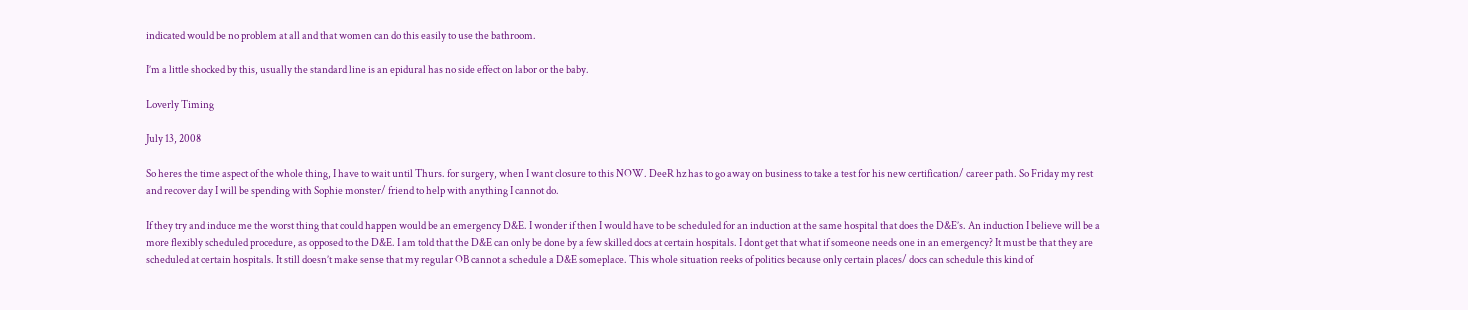indicated would be no problem at all and that women can do this easily to use the bathroom.

I’m a little shocked by this, usually the standard line is an epidural has no side effect on labor or the baby.

Loverly Timing

July 13, 2008

So heres the time aspect of the whole thing, I have to wait until Thurs. for surgery, when I want closure to this NOW. DeeR hz has to go away on business to take a test for his new certification/ career path. So Friday my rest and recover day I will be spending with Sophie monster/ friend to help with anything I cannot do.

If they try and induce me the worst thing that could happen would be an emergency D&E. I wonder if then I would have to be scheduled for an induction at the same hospital that does the D&E’s. An induction I believe will be a more flexibly scheduled procedure, as opposed to the D&E. I am told that the D&E can only be done by a few skilled docs at certain hospitals. I dont get that what if someone needs one in an emergency? It must be that they are scheduled at certain hospitals. It still doesn’t make sense that my regular OB cannot a schedule a D&E someplace. This whole situation reeks of politics because only certain places/ docs can schedule this kind of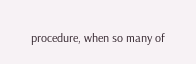procedure, when so many of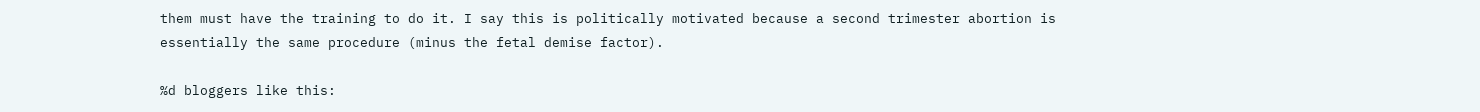them must have the training to do it. I say this is politically motivated because a second trimester abortion is essentially the same procedure (minus the fetal demise factor).

%d bloggers like this: